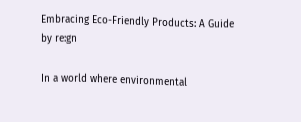Embracing Eco-Friendly Products: A Guide by re:gn

In a world where environmental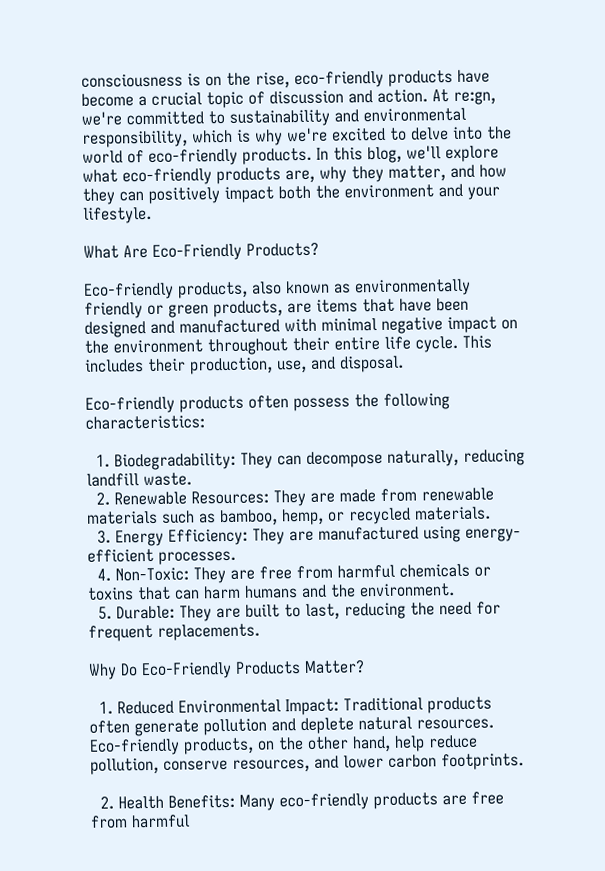consciousness is on the rise, eco-friendly products have become a crucial topic of discussion and action. At re:gn, we're committed to sustainability and environmental responsibility, which is why we're excited to delve into the world of eco-friendly products. In this blog, we'll explore what eco-friendly products are, why they matter, and how they can positively impact both the environment and your lifestyle.

What Are Eco-Friendly Products?

Eco-friendly products, also known as environmentally friendly or green products, are items that have been designed and manufactured with minimal negative impact on the environment throughout their entire life cycle. This includes their production, use, and disposal.

Eco-friendly products often possess the following characteristics:

  1. Biodegradability: They can decompose naturally, reducing landfill waste.
  2. Renewable Resources: They are made from renewable materials such as bamboo, hemp, or recycled materials.
  3. Energy Efficiency: They are manufactured using energy-efficient processes.
  4. Non-Toxic: They are free from harmful chemicals or toxins that can harm humans and the environment.
  5. Durable: They are built to last, reducing the need for frequent replacements.

Why Do Eco-Friendly Products Matter?

  1. Reduced Environmental Impact: Traditional products often generate pollution and deplete natural resources. Eco-friendly products, on the other hand, help reduce pollution, conserve resources, and lower carbon footprints.

  2. Health Benefits: Many eco-friendly products are free from harmful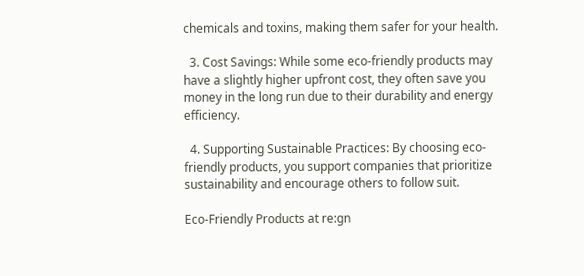chemicals and toxins, making them safer for your health.

  3. Cost Savings: While some eco-friendly products may have a slightly higher upfront cost, they often save you money in the long run due to their durability and energy efficiency.

  4. Supporting Sustainable Practices: By choosing eco-friendly products, you support companies that prioritize sustainability and encourage others to follow suit.

Eco-Friendly Products at re:gn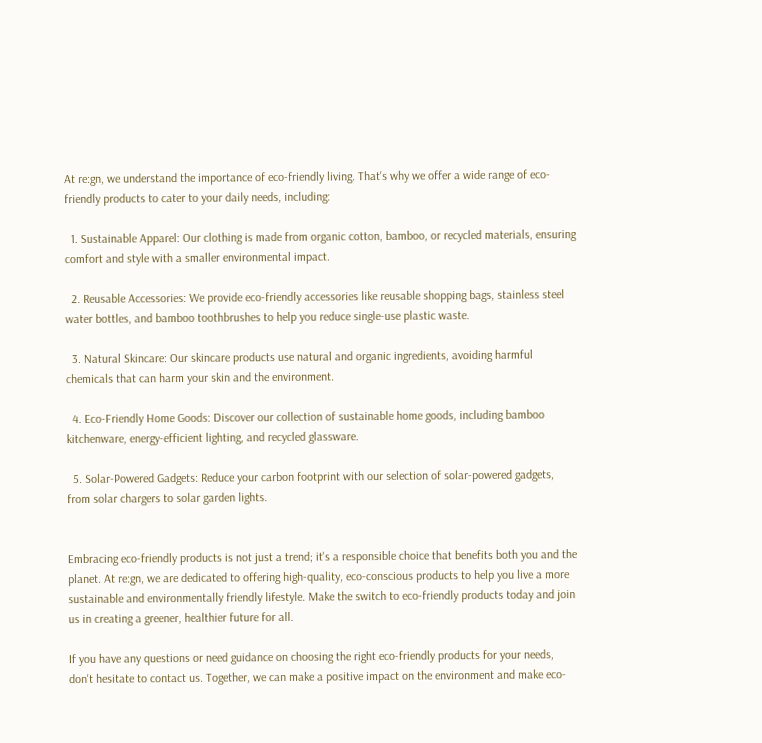At re:gn, we understand the importance of eco-friendly living. That's why we offer a wide range of eco-friendly products to cater to your daily needs, including:

  1. Sustainable Apparel: Our clothing is made from organic cotton, bamboo, or recycled materials, ensuring comfort and style with a smaller environmental impact.

  2. Reusable Accessories: We provide eco-friendly accessories like reusable shopping bags, stainless steel water bottles, and bamboo toothbrushes to help you reduce single-use plastic waste.

  3. Natural Skincare: Our skincare products use natural and organic ingredients, avoiding harmful chemicals that can harm your skin and the environment.

  4. Eco-Friendly Home Goods: Discover our collection of sustainable home goods, including bamboo kitchenware, energy-efficient lighting, and recycled glassware.

  5. Solar-Powered Gadgets: Reduce your carbon footprint with our selection of solar-powered gadgets, from solar chargers to solar garden lights.


Embracing eco-friendly products is not just a trend; it's a responsible choice that benefits both you and the planet. At re:gn, we are dedicated to offering high-quality, eco-conscious products to help you live a more sustainable and environmentally friendly lifestyle. Make the switch to eco-friendly products today and join us in creating a greener, healthier future for all.

If you have any questions or need guidance on choosing the right eco-friendly products for your needs, don't hesitate to contact us. Together, we can make a positive impact on the environment and make eco-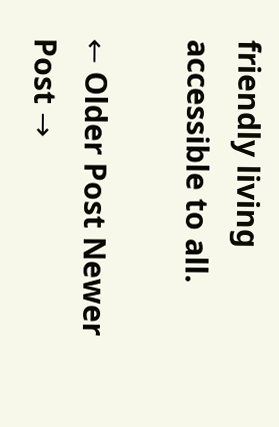friendly living accessible to all.

← Older Post Newer Post →